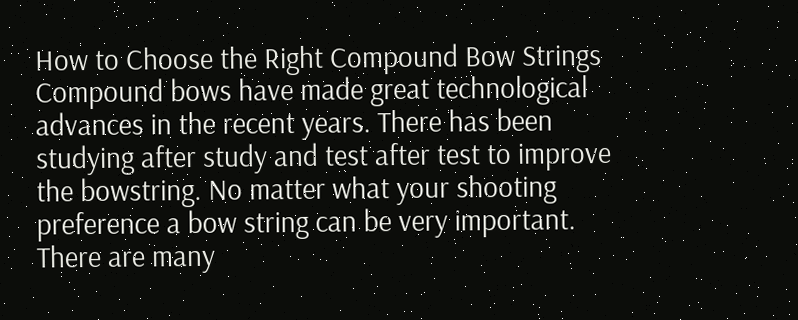How to Choose the Right Compound Bow Strings
Compound bows have made great technological advances in the recent years. There has been studying after study and test after test to improve the bowstring. No matter what your shooting preference a bow string can be very important. There are many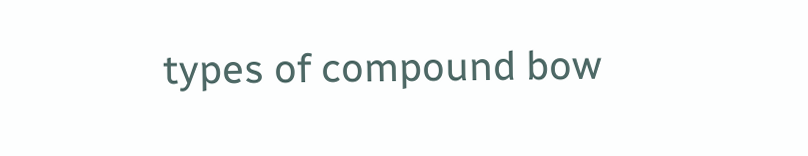types of compound bow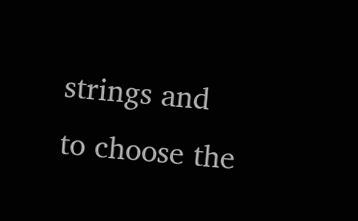strings and to choose the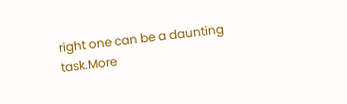right one can be a daunting task.More